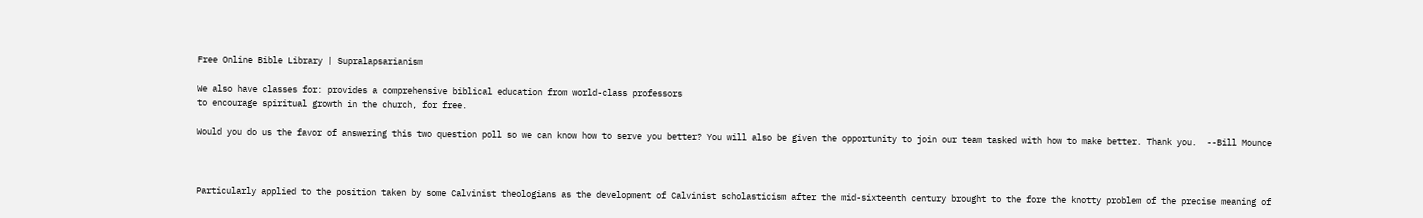Free Online Bible Library | Supralapsarianism

We also have classes for: provides a comprehensive biblical education from world-class professors
to encourage spiritual growth in the church, for free.

Would you do us the favor of answering this two question poll so we can know how to serve you better? You will also be given the opportunity to join our team tasked with how to make better. Thank you.  --Bill Mounce



Particularly applied to the position taken by some Calvinist theologians as the development of Calvinist scholasticism after the mid-sixteenth century brought to the fore the knotty problem of the precise meaning of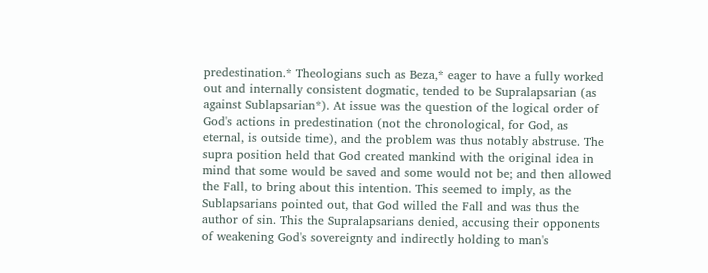predestination.* Theologians such as Beza,* eager to have a fully worked out and internally consistent dogmatic, tended to be Supralapsarian (as against Sublapsarian*). At issue was the question of the logical order of God's actions in predestination (not the chronological, for God, as eternal, is outside time), and the problem was thus notably abstruse. The supra position held that God created mankind with the original idea in mind that some would be saved and some would not be; and then allowed the Fall, to bring about this intention. This seemed to imply, as the Sublapsarians pointed out, that God willed the Fall and was thus the author of sin. This the Supralapsarians denied, accusing their opponents of weakening God's sovereignty and indirectly holding to man's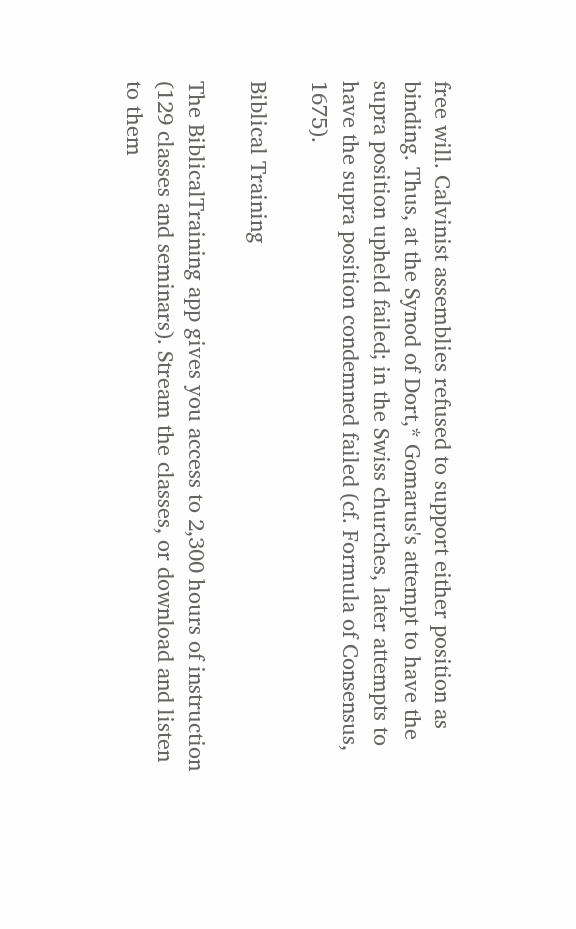free will. Calvinist assemblies refused to support either position as binding. Thus, at the Synod of Dort,* Gomarus's attempt to have the supra position upheld failed; in the Swiss churches, later attempts to have the supra position condemned failed (cf. Formula of Consensus, 1675).

Biblical Training

The BiblicalTraining app gives you access to 2,300 hours of instruction (129 classes and seminars). Stream the classes, or download and listen to them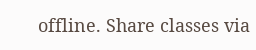offline. Share classes via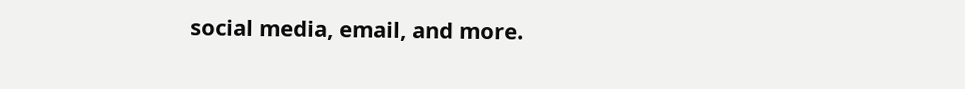social media, email, and more.